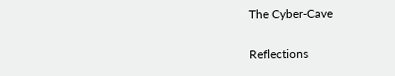The Cyber-Cave

Reflections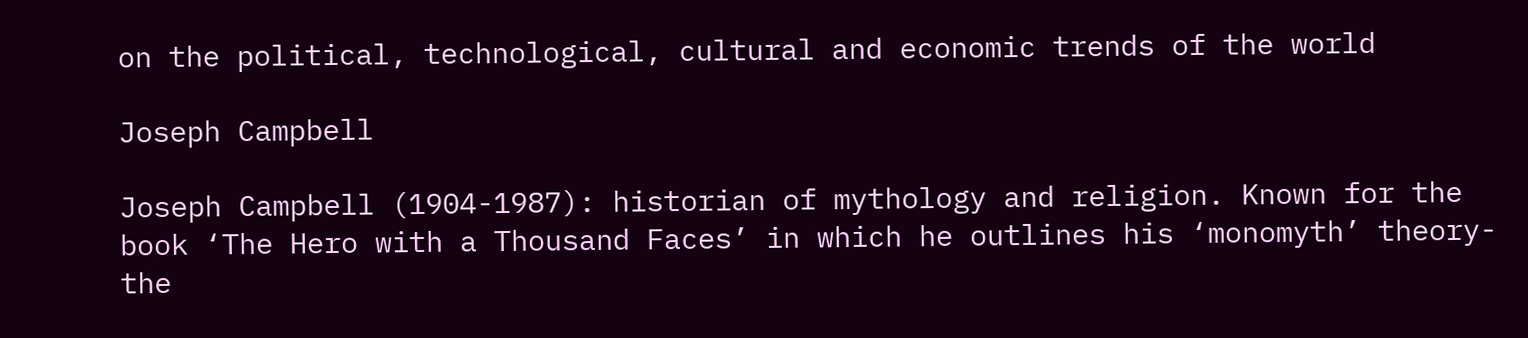on the political, technological, cultural and economic trends of the world

Joseph Campbell

Joseph Campbell (1904-1987): historian of mythology and religion. Known for the book ‘The Hero with a Thousand Faces’ in which he outlines his ‘monomyth’ theory- the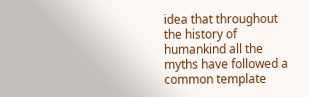idea that throughout the history of humankind all the myths have followed a common template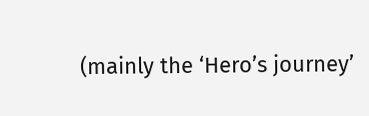(mainly the ‘Hero’s journey’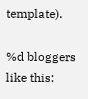template).

%d bloggers like this: